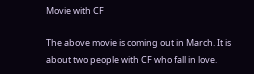Movie with CF

The above movie is coming out in March. It is about two people with CF who fall in love.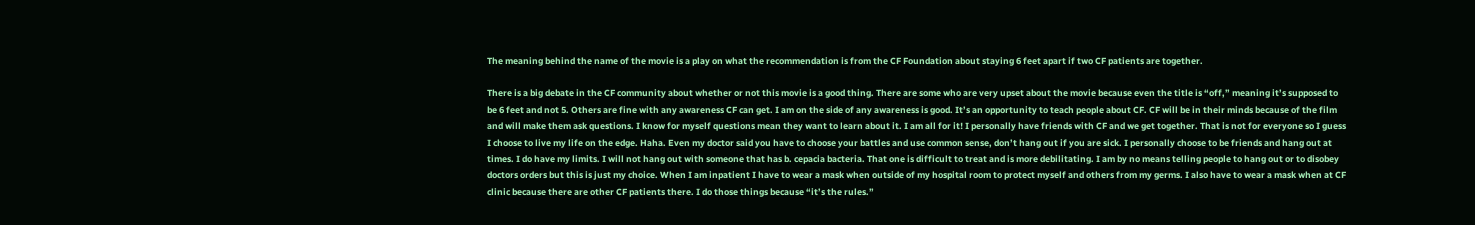The meaning behind the name of the movie is a play on what the recommendation is from the CF Foundation about staying 6 feet apart if two CF patients are together.

There is a big debate in the CF community about whether or not this movie is a good thing. There are some who are very upset about the movie because even the title is “off,” meaning it’s supposed to be 6 feet and not 5. Others are fine with any awareness CF can get. I am on the side of any awareness is good. It’s an opportunity to teach people about CF. CF will be in their minds because of the film and will make them ask questions. I know for myself questions mean they want to learn about it. I am all for it! I personally have friends with CF and we get together. That is not for everyone so I guess I choose to live my life on the edge. Haha. Even my doctor said you have to choose your battles and use common sense, don’t hang out if you are sick. I personally choose to be friends and hang out at times. I do have my limits. I will not hang out with someone that has b. cepacia bacteria. That one is difficult to treat and is more debilitating. I am by no means telling people to hang out or to disobey doctors orders but this is just my choice. When I am inpatient I have to wear a mask when outside of my hospital room to protect myself and others from my germs. I also have to wear a mask when at CF clinic because there are other CF patients there. I do those things because “it’s the rules.”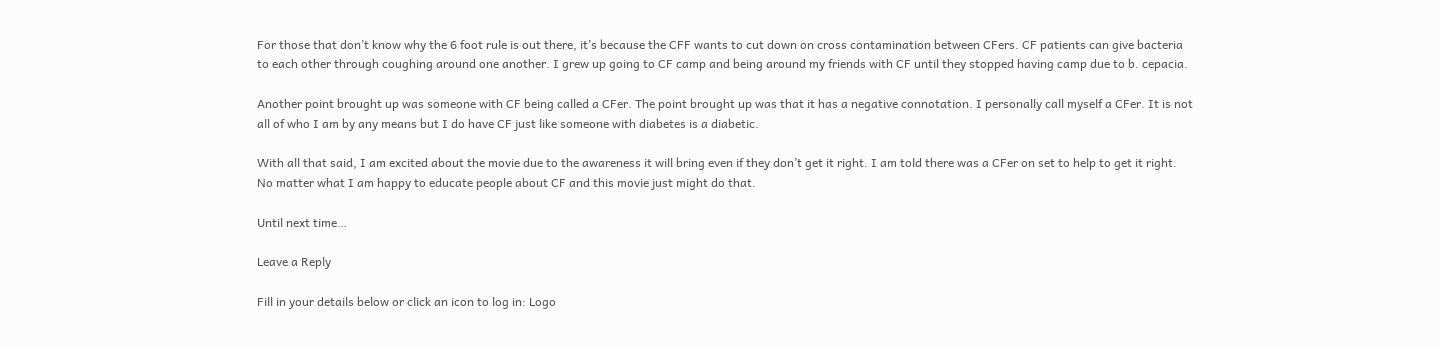For those that don’t know why the 6 foot rule is out there, it’s because the CFF wants to cut down on cross contamination between CFers. CF patients can give bacteria to each other through coughing around one another. I grew up going to CF camp and being around my friends with CF until they stopped having camp due to b. cepacia.

Another point brought up was someone with CF being called a CFer. The point brought up was that it has a negative connotation. I personally call myself a CFer. It is not all of who I am by any means but I do have CF just like someone with diabetes is a diabetic.

With all that said, I am excited about the movie due to the awareness it will bring even if they don’t get it right. I am told there was a CFer on set to help to get it right. No matter what I am happy to educate people about CF and this movie just might do that.

Until next time…

Leave a Reply

Fill in your details below or click an icon to log in: Logo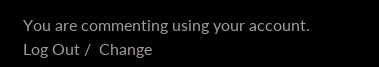You are commenting using your account. Log Out /  Change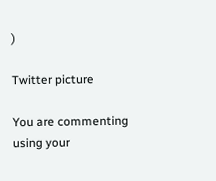)

Twitter picture

You are commenting using your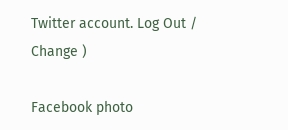Twitter account. Log Out /  Change )

Facebook photo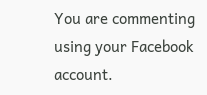You are commenting using your Facebook account.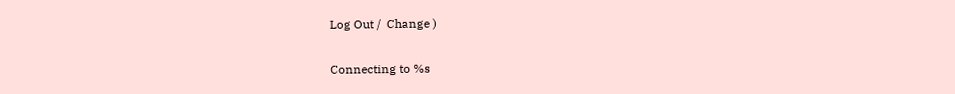Log Out /  Change )

Connecting to %s